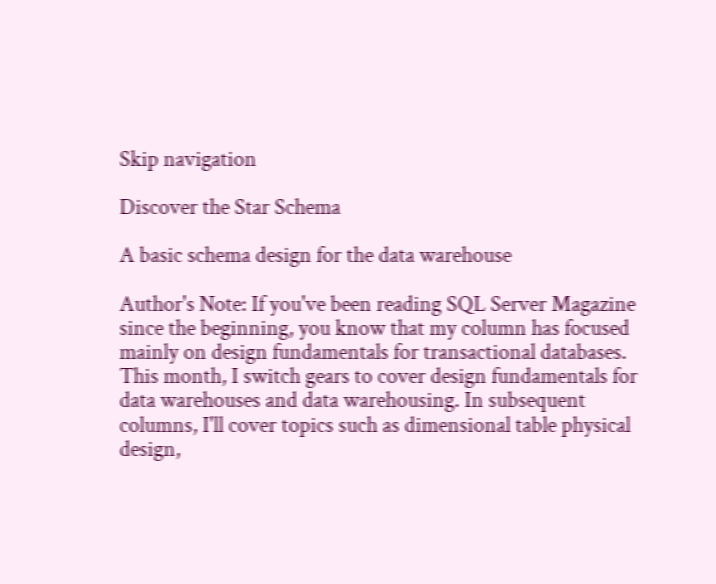Skip navigation

Discover the Star Schema

A basic schema design for the data warehouse

Author's Note: If you've been reading SQL Server Magazine since the beginning, you know that my column has focused mainly on design fundamentals for transactional databases. This month, I switch gears to cover design fundamentals for data warehouses and data warehousing. In subsequent columns, I'll cover topics such as dimensional table physical design,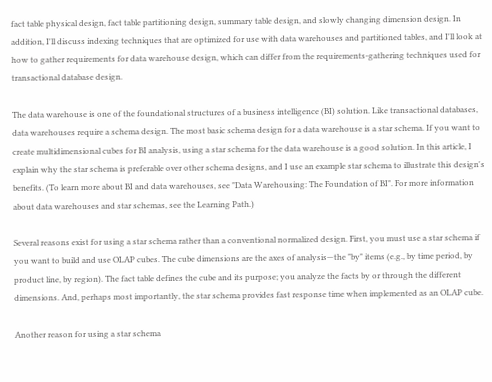fact table physical design, fact table partitioning design, summary table design, and slowly changing dimension design. In addition, I'll discuss indexing techniques that are optimized for use with data warehouses and partitioned tables, and I'll look at how to gather requirements for data warehouse design, which can differ from the requirements-gathering techniques used for transactional database design.

The data warehouse is one of the foundational structures of a business intelligence (BI) solution. Like transactional databases, data warehouses require a schema design. The most basic schema design for a data warehouse is a star schema. If you want to create multidimensional cubes for BI analysis, using a star schema for the data warehouse is a good solution. In this article, I explain why the star schema is preferable over other schema designs, and I use an example star schema to illustrate this design's benefits. (To learn more about BI and data warehouses, see "Data Warehousing: The Foundation of BI". For more information about data warehouses and star schemas, see the Learning Path.)

Several reasons exist for using a star schema rather than a conventional normalized design. First, you must use a star schema if you want to build and use OLAP cubes. The cube dimensions are the axes of analysis—the "by" items (e.g., by time period, by product line, by region). The fact table defines the cube and its purpose; you analyze the facts by or through the different dimensions. And, perhaps most importantly, the star schema provides fast response time when implemented as an OLAP cube.

Another reason for using a star schema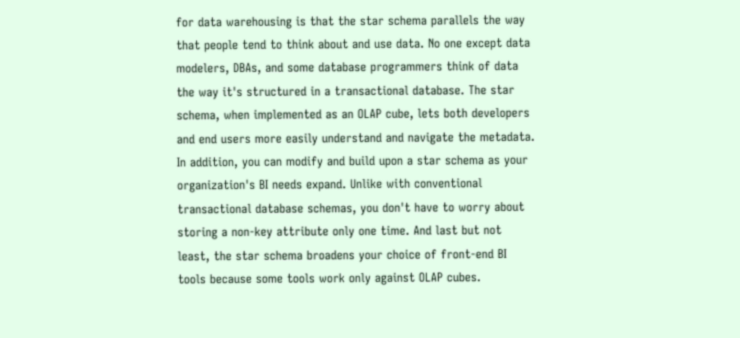for data warehousing is that the star schema parallels the way that people tend to think about and use data. No one except data modelers, DBAs, and some database programmers think of data the way it's structured in a transactional database. The star schema, when implemented as an OLAP cube, lets both developers and end users more easily understand and navigate the metadata. In addition, you can modify and build upon a star schema as your organization's BI needs expand. Unlike with conventional transactional database schemas, you don't have to worry about storing a non-key attribute only one time. And last but not least, the star schema broadens your choice of front-end BI tools because some tools work only against OLAP cubes.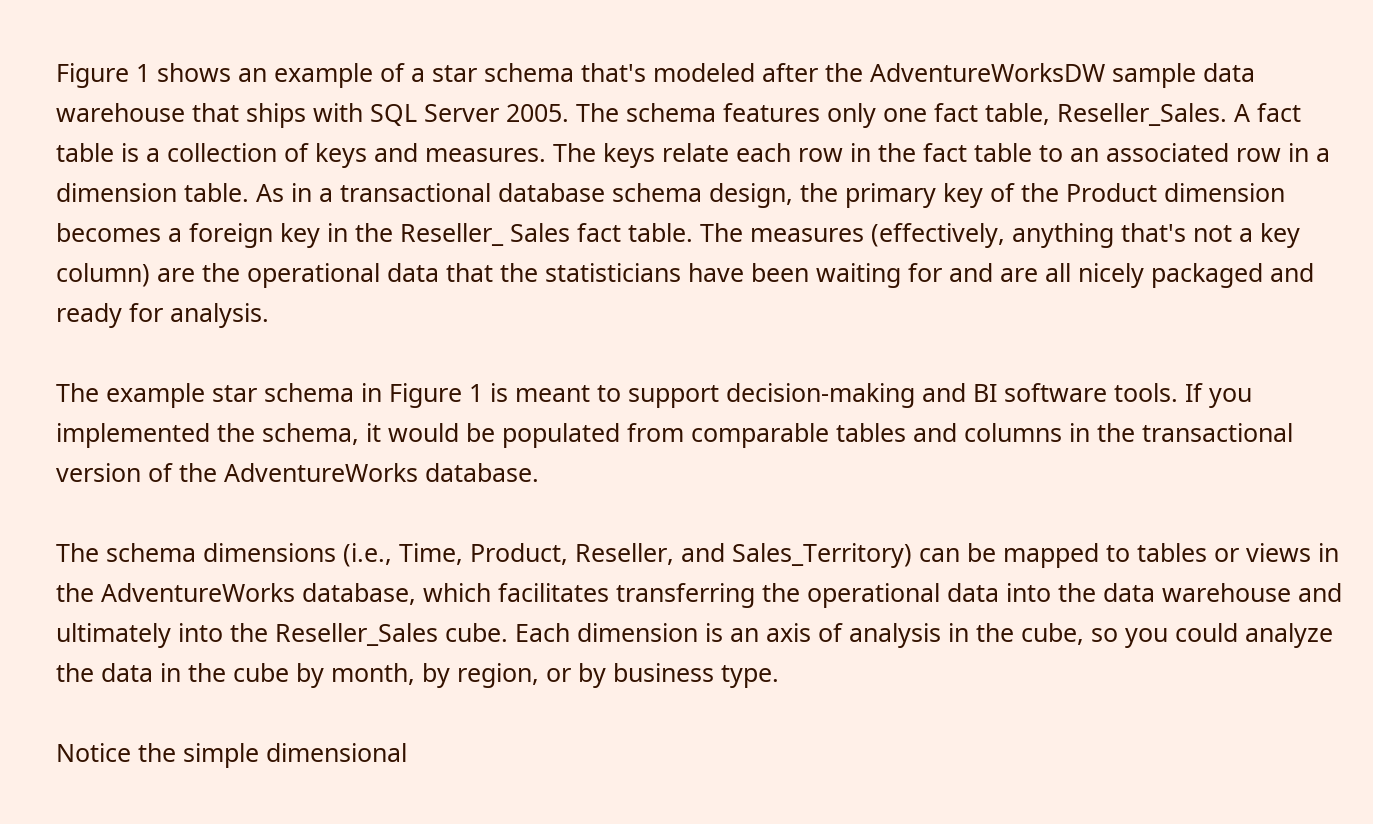Figure 1 shows an example of a star schema that's modeled after the AdventureWorksDW sample data warehouse that ships with SQL Server 2005. The schema features only one fact table, Reseller_Sales. A fact table is a collection of keys and measures. The keys relate each row in the fact table to an associated row in a dimension table. As in a transactional database schema design, the primary key of the Product dimension becomes a foreign key in the Reseller_ Sales fact table. The measures (effectively, anything that's not a key column) are the operational data that the statisticians have been waiting for and are all nicely packaged and ready for analysis.

The example star schema in Figure 1 is meant to support decision-making and BI software tools. If you implemented the schema, it would be populated from comparable tables and columns in the transactional version of the AdventureWorks database.

The schema dimensions (i.e., Time, Product, Reseller, and Sales_Territory) can be mapped to tables or views in the AdventureWorks database, which facilitates transferring the operational data into the data warehouse and ultimately into the Reseller_Sales cube. Each dimension is an axis of analysis in the cube, so you could analyze the data in the cube by month, by region, or by business type.

Notice the simple dimensional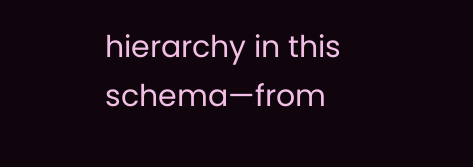hierarchy in this schema—from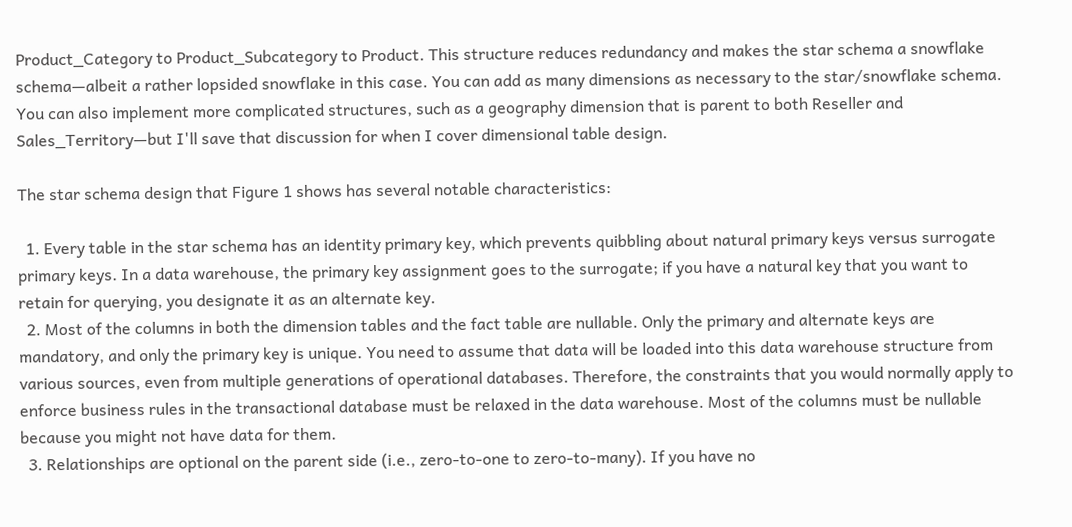Product_Category to Product_Subcategory to Product. This structure reduces redundancy and makes the star schema a snowflake schema—albeit a rather lopsided snowflake in this case. You can add as many dimensions as necessary to the star/snowflake schema. You can also implement more complicated structures, such as a geography dimension that is parent to both Reseller and Sales_Territory—but I'll save that discussion for when I cover dimensional table design.

The star schema design that Figure 1 shows has several notable characteristics:

  1. Every table in the star schema has an identity primary key, which prevents quibbling about natural primary keys versus surrogate primary keys. In a data warehouse, the primary key assignment goes to the surrogate; if you have a natural key that you want to retain for querying, you designate it as an alternate key.
  2. Most of the columns in both the dimension tables and the fact table are nullable. Only the primary and alternate keys are mandatory, and only the primary key is unique. You need to assume that data will be loaded into this data warehouse structure from various sources, even from multiple generations of operational databases. Therefore, the constraints that you would normally apply to enforce business rules in the transactional database must be relaxed in the data warehouse. Most of the columns must be nullable because you might not have data for them.
  3. Relationships are optional on the parent side (i.e., zero-to-one to zero-to-many). If you have no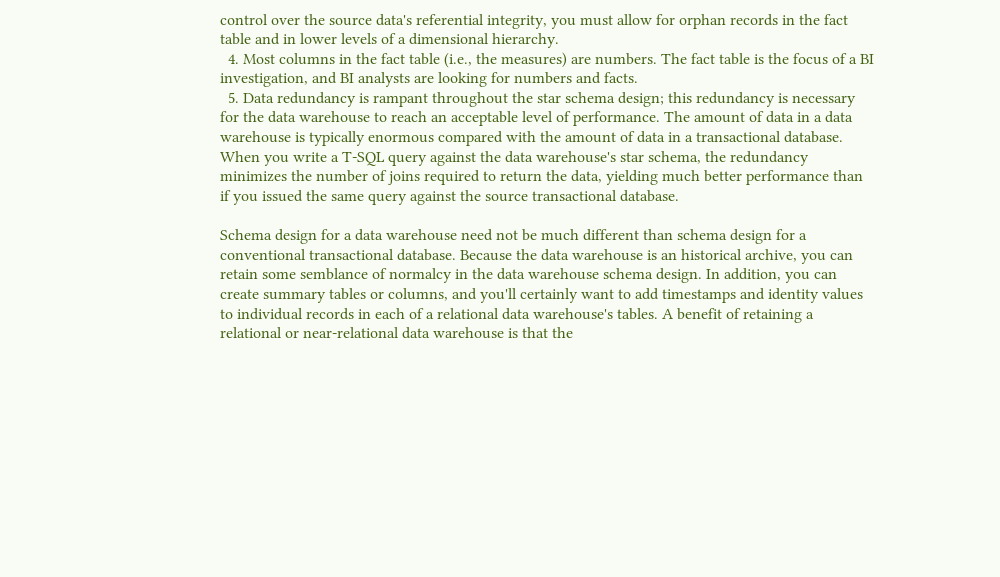control over the source data's referential integrity, you must allow for orphan records in the fact table and in lower levels of a dimensional hierarchy.
  4. Most columns in the fact table (i.e., the measures) are numbers. The fact table is the focus of a BI investigation, and BI analysts are looking for numbers and facts.
  5. Data redundancy is rampant throughout the star schema design; this redundancy is necessary for the data warehouse to reach an acceptable level of performance. The amount of data in a data warehouse is typically enormous compared with the amount of data in a transactional database. When you write a T-SQL query against the data warehouse's star schema, the redundancy minimizes the number of joins required to return the data, yielding much better performance than if you issued the same query against the source transactional database.

Schema design for a data warehouse need not be much different than schema design for a conventional transactional database. Because the data warehouse is an historical archive, you can retain some semblance of normalcy in the data warehouse schema design. In addition, you can create summary tables or columns, and you'll certainly want to add timestamps and identity values to individual records in each of a relational data warehouse's tables. A benefit of retaining a relational or near-relational data warehouse is that the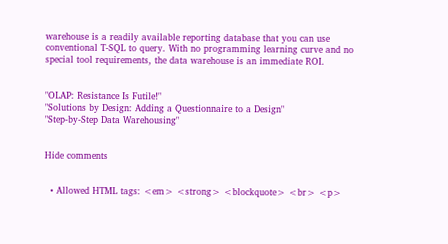warehouse is a readily available reporting database that you can use conventional T-SQL to query. With no programming learning curve and no special tool requirements, the data warehouse is an immediate ROI.


"OLAP: Resistance Is Futile!"
"Solutions by Design: Adding a Questionnaire to a Design"
"Step-by-Step Data Warehousing"


Hide comments


  • Allowed HTML tags: <em> <strong> <blockquote> <br> <p>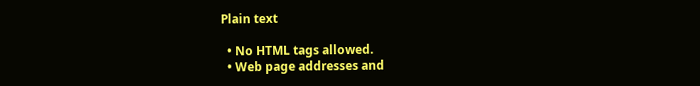Plain text

  • No HTML tags allowed.
  • Web page addresses and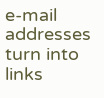e-mail addresses turn into links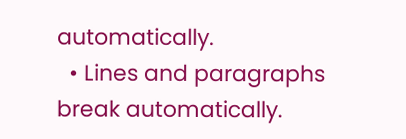automatically.
  • Lines and paragraphs break automatically.